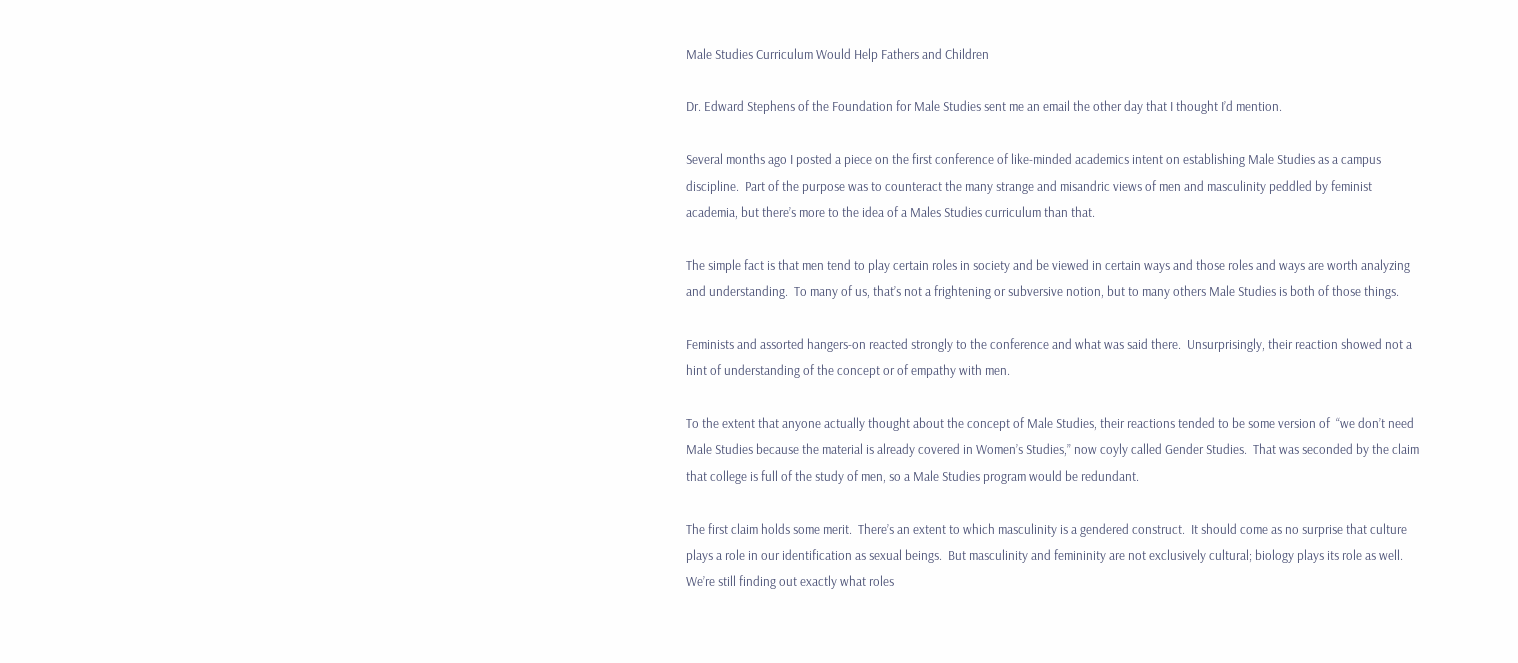Male Studies Curriculum Would Help Fathers and Children

Dr. Edward Stephens of the Foundation for Male Studies sent me an email the other day that I thought I’d mention.

Several months ago I posted a piece on the first conference of like-minded academics intent on establishing Male Studies as a campus discipline.  Part of the purpose was to counteract the many strange and misandric views of men and masculinity peddled by feminist academia, but there’s more to the idea of a Males Studies curriculum than that.

The simple fact is that men tend to play certain roles in society and be viewed in certain ways and those roles and ways are worth analyzing and understanding.  To many of us, that’s not a frightening or subversive notion, but to many others Male Studies is both of those things.

Feminists and assorted hangers-on reacted strongly to the conference and what was said there.  Unsurprisingly, their reaction showed not a hint of understanding of the concept or of empathy with men.

To the extent that anyone actually thought about the concept of Male Studies, their reactions tended to be some version of  “we don’t need Male Studies because the material is already covered in Women’s Studies,” now coyly called Gender Studies.  That was seconded by the claim that college is full of the study of men, so a Male Studies program would be redundant.

The first claim holds some merit.  There’s an extent to which masculinity is a gendered construct.  It should come as no surprise that culture plays a role in our identification as sexual beings.  But masculinity and femininity are not exclusively cultural; biology plays its role as well.  We’re still finding out exactly what roles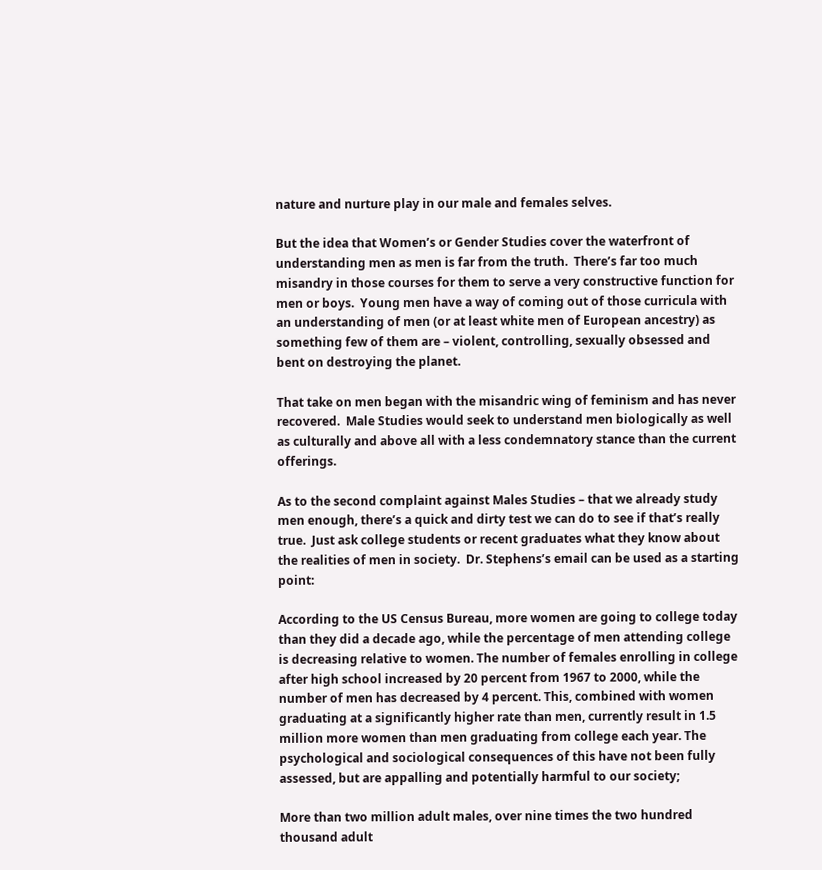nature and nurture play in our male and females selves.

But the idea that Women’s or Gender Studies cover the waterfront of understanding men as men is far from the truth.  There’s far too much misandry in those courses for them to serve a very constructive function for men or boys.  Young men have a way of coming out of those curricula with an understanding of men (or at least white men of European ancestry) as something few of them are – violent, controlling, sexually obsessed and bent on destroying the planet.

That take on men began with the misandric wing of feminism and has never recovered.  Male Studies would seek to understand men biologically as well as culturally and above all with a less condemnatory stance than the current offerings.

As to the second complaint against Males Studies – that we already study men enough, there’s a quick and dirty test we can do to see if that’s really true.  Just ask college students or recent graduates what they know about the realities of men in society.  Dr. Stephens’s email can be used as a starting point:

According to the US Census Bureau, more women are going to college today than they did a decade ago, while the percentage of men attending college is decreasing relative to women. The number of females enrolling in college after high school increased by 20 percent from 1967 to 2000, while the number of men has decreased by 4 percent. This, combined with women graduating at a significantly higher rate than men, currently result in 1.5 million more women than men graduating from college each year. The psychological and sociological consequences of this have not been fully assessed, but are appalling and potentially harmful to our society;

More than two million adult males, over nine times the two hundred thousand adult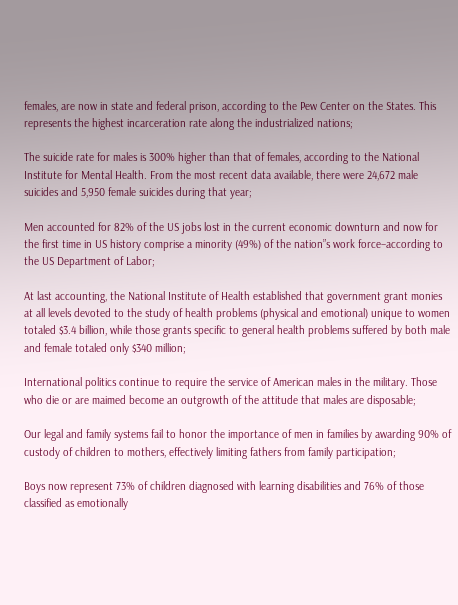females, are now in state and federal prison, according to the Pew Center on the States. This represents the highest incarceration rate along the industrialized nations;

The suicide rate for males is 300% higher than that of females, according to the National Institute for Mental Health. From the most recent data available, there were 24,672 male suicides and 5,950 female suicides during that year;

Men accounted for 82% of the US jobs lost in the current economic downturn and now for the first time in US history comprise a minority (49%) of the nation”s work force–according to the US Department of Labor;

At last accounting, the National Institute of Health established that government grant monies at all levels devoted to the study of health problems (physical and emotional) unique to women totaled $3.4 billion, while those grants specific to general health problems suffered by both male and female totaled only $340 million;

International politics continue to require the service of American males in the military. Those who die or are maimed become an outgrowth of the attitude that males are disposable;

Our legal and family systems fail to honor the importance of men in families by awarding 90% of custody of children to mothers, effectively limiting fathers from family participation;

Boys now represent 73% of children diagnosed with learning disabilities and 76% of those classified as emotionally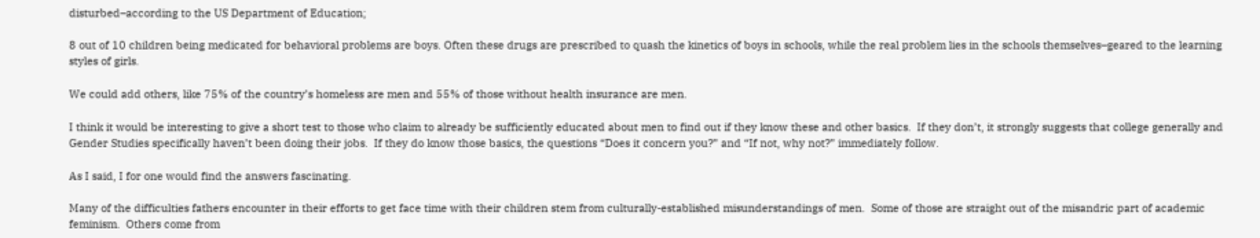disturbed–according to the US Department of Education;

8 out of 10 children being medicated for behavioral problems are boys. Often these drugs are prescribed to quash the kinetics of boys in schools, while the real problem lies in the schools themselves–geared to the learning styles of girls.

We could add others, like 75% of the country’s homeless are men and 55% of those without health insurance are men.

I think it would be interesting to give a short test to those who claim to already be sufficiently educated about men to find out if they know these and other basics.  If they don’t, it strongly suggests that college generally and Gender Studies specifically haven’t been doing their jobs.  If they do know those basics, the questions “Does it concern you?” and “If not, why not?” immediately follow.

As I said, I for one would find the answers fascinating.

Many of the difficulties fathers encounter in their efforts to get face time with their children stem from culturally-established misunderstandings of men.  Some of those are straight out of the misandric part of academic feminism.  Others come from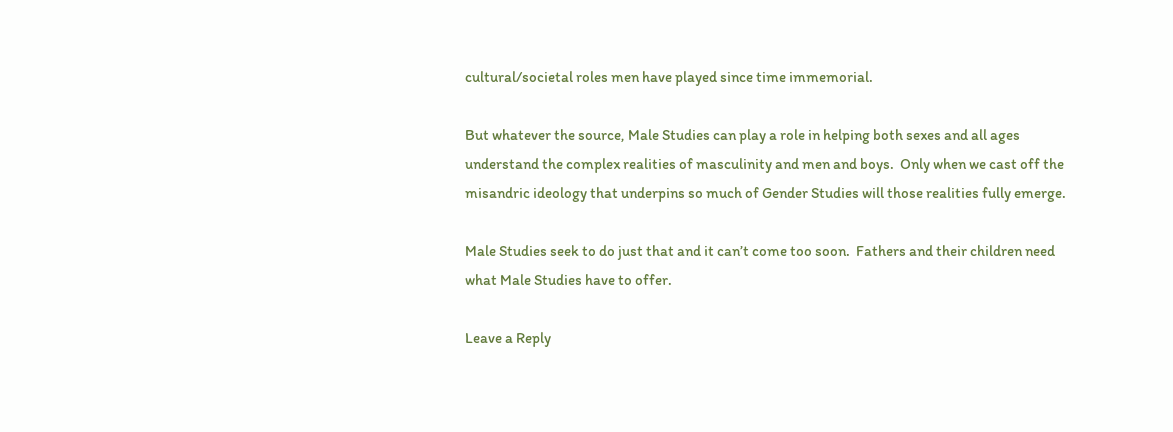cultural/societal roles men have played since time immemorial.

But whatever the source, Male Studies can play a role in helping both sexes and all ages understand the complex realities of masculinity and men and boys.  Only when we cast off the misandric ideology that underpins so much of Gender Studies will those realities fully emerge.

Male Studies seek to do just that and it can’t come too soon.  Fathers and their children need what Male Studies have to offer.

Leave a Reply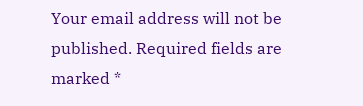Your email address will not be published. Required fields are marked *